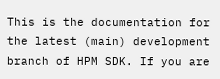This is the documentation for the latest (main) development branch of HPM SDK. If you are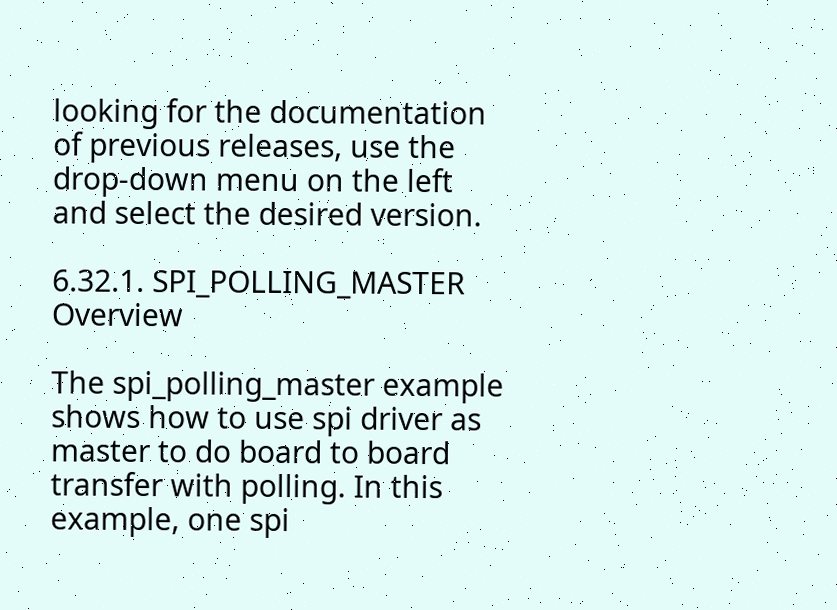looking for the documentation of previous releases, use the drop-down menu on the left and select the desired version.

6.32.1. SPI_POLLING_MASTER Overview

The spi_polling_master example shows how to use spi driver as master to do board to board transfer with polling. In this example, one spi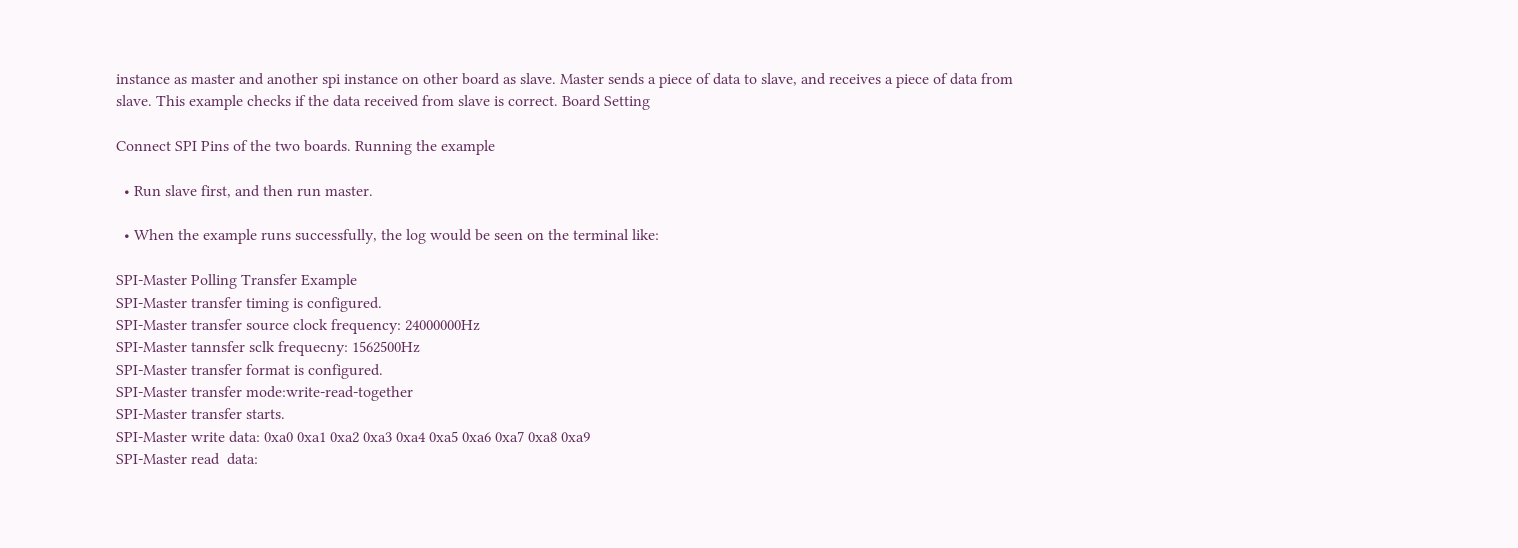instance as master and another spi instance on other board as slave. Master sends a piece of data to slave, and receives a piece of data from slave. This example checks if the data received from slave is correct. Board Setting

Connect SPI Pins of the two boards. Running the example

  • Run slave first, and then run master.

  • When the example runs successfully, the log would be seen on the terminal like:

SPI-Master Polling Transfer Example
SPI-Master transfer timing is configured.
SPI-Master transfer source clock frequency: 24000000Hz
SPI-Master tannsfer sclk frequecny: 1562500Hz
SPI-Master transfer format is configured.
SPI-Master transfer mode:write-read-together
SPI-Master transfer starts.
SPI-Master write data: 0xa0 0xa1 0xa2 0xa3 0xa4 0xa5 0xa6 0xa7 0xa8 0xa9
SPI-Master read  data: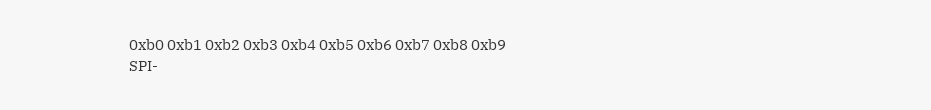0xb0 0xb1 0xb2 0xb3 0xb4 0xb5 0xb6 0xb7 0xb8 0xb9
SPI-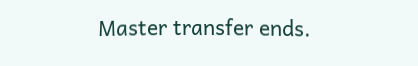Master transfer ends.